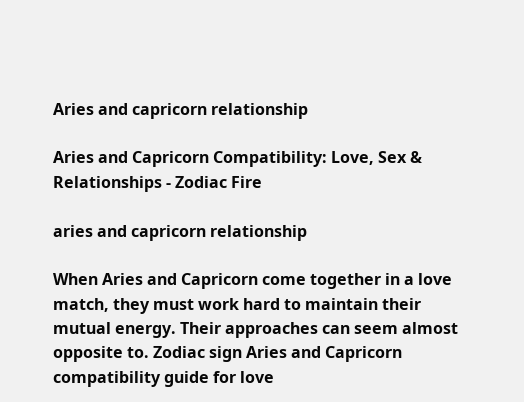Aries and capricorn relationship

Aries and Capricorn Compatibility: Love, Sex & Relationships - Zodiac Fire

aries and capricorn relationship

When Aries and Capricorn come together in a love match, they must work hard to maintain their mutual energy. Their approaches can seem almost opposite to. Zodiac sign Aries and Capricorn compatibility guide for love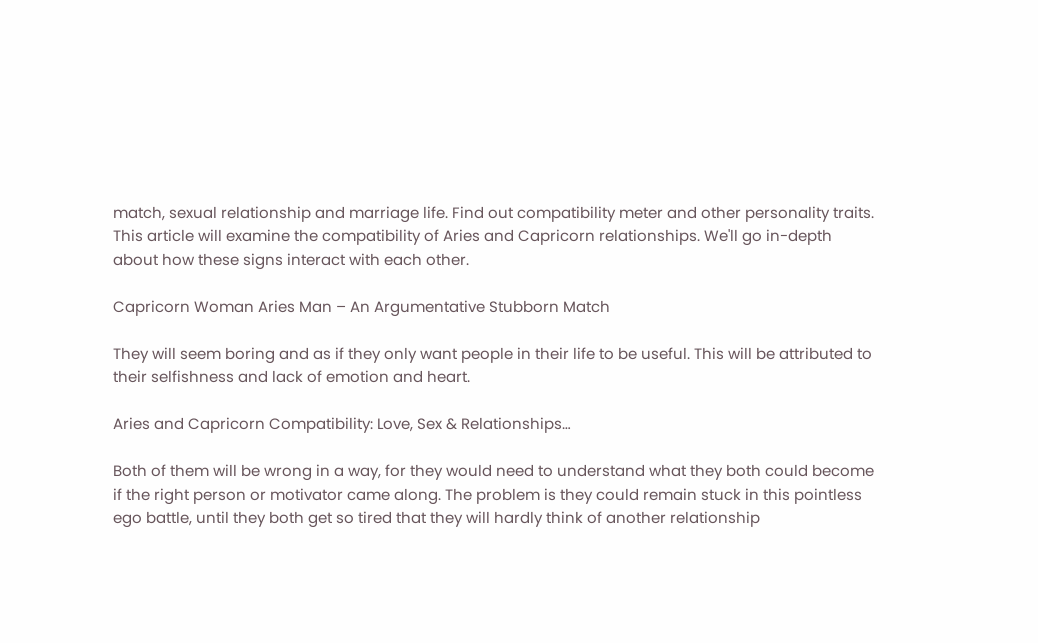match, sexual relationship and marriage life. Find out compatibility meter and other personality traits. This article will examine the compatibility of Aries and Capricorn relationships. We'll go in-depth about how these signs interact with each other.

Capricorn Woman Aries Man – An Argumentative Stubborn Match

They will seem boring and as if they only want people in their life to be useful. This will be attributed to their selfishness and lack of emotion and heart.

Aries and Capricorn Compatibility: Love, Sex & Relationships…

Both of them will be wrong in a way, for they would need to understand what they both could become if the right person or motivator came along. The problem is they could remain stuck in this pointless ego battle, until they both get so tired that they will hardly think of another relationship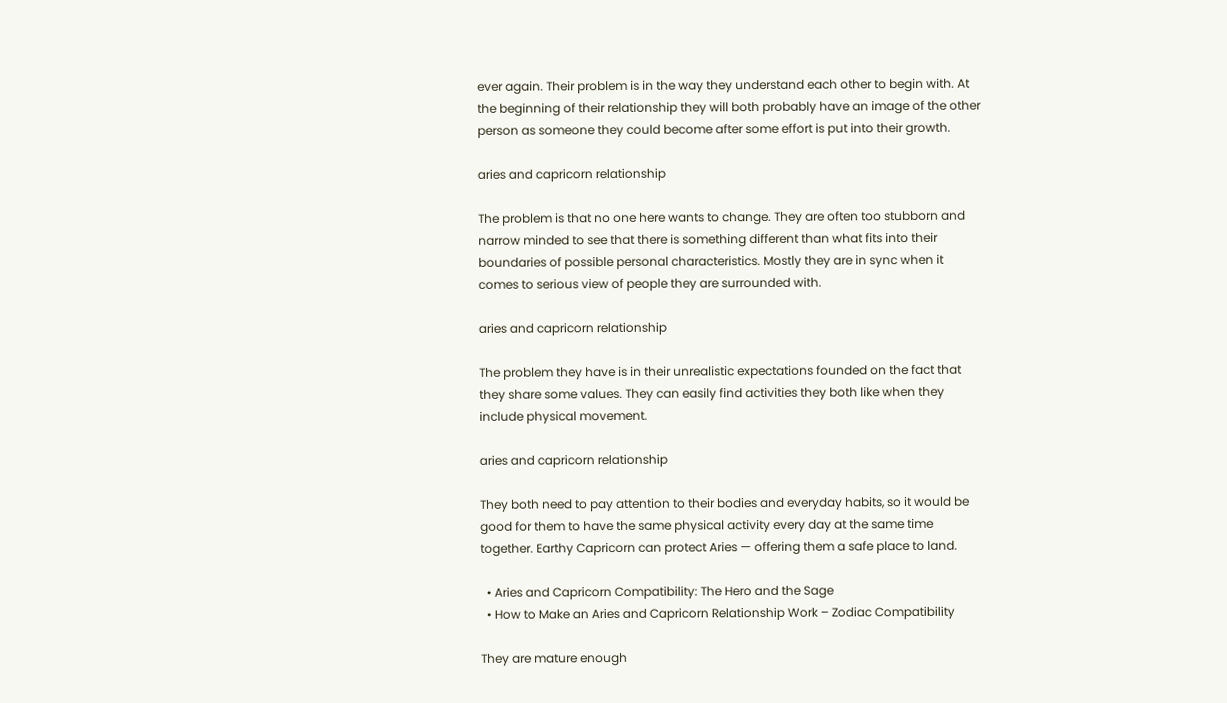ever again. Their problem is in the way they understand each other to begin with. At the beginning of their relationship they will both probably have an image of the other person as someone they could become after some effort is put into their growth.

aries and capricorn relationship

The problem is that no one here wants to change. They are often too stubborn and narrow minded to see that there is something different than what fits into their boundaries of possible personal characteristics. Mostly they are in sync when it comes to serious view of people they are surrounded with.

aries and capricorn relationship

The problem they have is in their unrealistic expectations founded on the fact that they share some values. They can easily find activities they both like when they include physical movement.

aries and capricorn relationship

They both need to pay attention to their bodies and everyday habits, so it would be good for them to have the same physical activity every day at the same time together. Earthy Capricorn can protect Aries — offering them a safe place to land.

  • Aries and Capricorn Compatibility: The Hero and the Sage
  • How to Make an Aries and Capricorn Relationship Work – Zodiac Compatibility

They are mature enough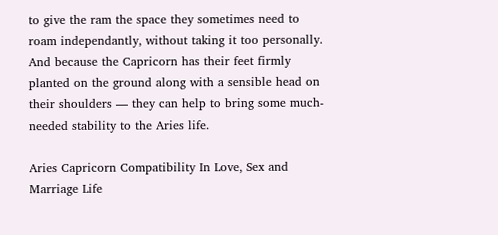to give the ram the space they sometimes need to roam independantly, without taking it too personally. And because the Capricorn has their feet firmly planted on the ground along with a sensible head on their shoulders — they can help to bring some much-needed stability to the Aries life.

Aries Capricorn Compatibility In Love, Sex and Marriage Life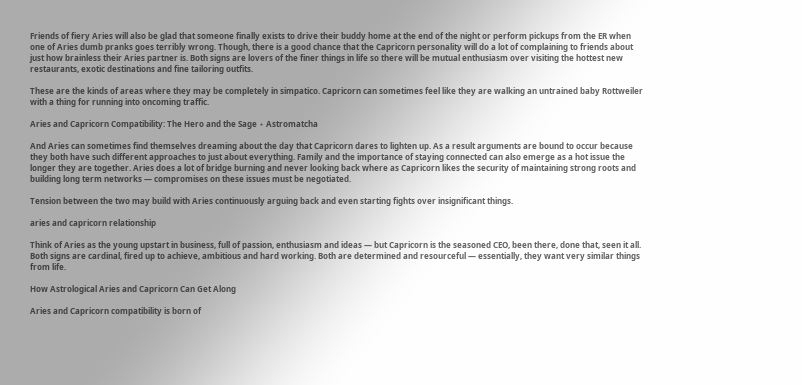Friends of fiery Aries will also be glad that someone finally exists to drive their buddy home at the end of the night or perform pickups from the ER when one of Aries dumb pranks goes terribly wrong. Though, there is a good chance that the Capricorn personality will do a lot of complaining to friends about just how brainless their Aries partner is. Both signs are lovers of the finer things in life so there will be mutual enthusiasm over visiting the hottest new restaurants, exotic destinations and fine tailoring outfits.

These are the kinds of areas where they may be completely in simpatico. Capricorn can sometimes feel like they are walking an untrained baby Rottweiler with a thing for running into oncoming traffic.

Aries and Capricorn Compatibility: The Hero and the Sage ⋆ Astromatcha

And Aries can sometimes find themselves dreaming about the day that Capricorn dares to lighten up. As a result arguments are bound to occur because they both have such different approaches to just about everything. Family and the importance of staying connected can also emerge as a hot issue the longer they are together. Aries does a lot of bridge burning and never looking back where as Capricorn likes the security of maintaining strong roots and building long term networks — compromises on these issues must be negotiated.

Tension between the two may build with Aries continuously arguing back and even starting fights over insignificant things.

aries and capricorn relationship

Think of Aries as the young upstart in business, full of passion, enthusiasm and ideas — but Capricorn is the seasoned CEO, been there, done that, seen it all. Both signs are cardinal, fired up to achieve, ambitious and hard working. Both are determined and resourceful — essentially, they want very similar things from life.

How Astrological Aries and Capricorn Can Get Along

Aries and Capricorn compatibility is born of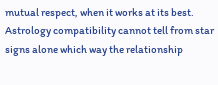mutual respect, when it works at its best. Astrology compatibility cannot tell from star signs alone which way the relationship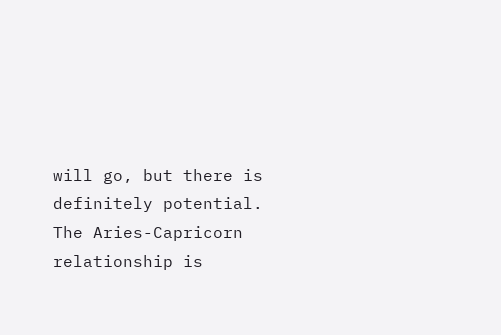will go, but there is definitely potential. The Aries-Capricorn relationship is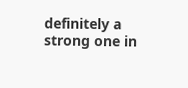definitely a strong one in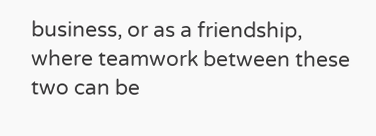business, or as a friendship, where teamwork between these two can be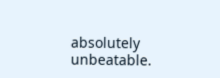absolutely unbeatable.